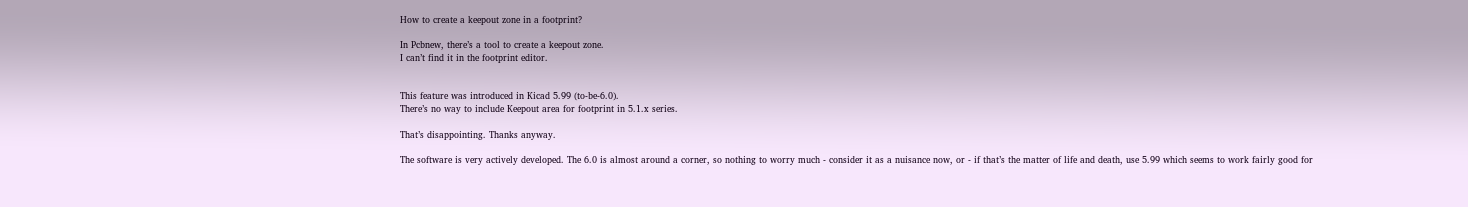How to create a keepout zone in a footprint?

In Pcbnew, there’s a tool to create a keepout zone.
I can’t find it in the footprint editor.


This feature was introduced in Kicad 5.99 (to-be-6.0).
There’s no way to include Keepout area for footprint in 5.1.x series.

That’s disappointing. Thanks anyway.

The software is very actively developed. The 6.0 is almost around a corner, so nothing to worry much - consider it as a nuisance now, or - if that’s the matter of life and death, use 5.99 which seems to work fairly good for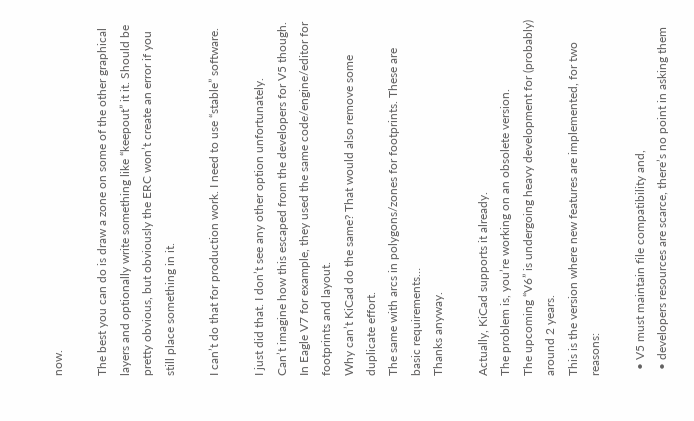now.

The best you can do is draw a zone on some of the other graphical layers and optionally write something like “keepout” it it. Should be pretty obvious, but obviously the ERC won’t create an error if you still place something in it.

I can’t do that for production work. I need to use “stable” software.

I just did that. I don’t see any other option unfortunately.
Can’t imagine how this escaped from the developers for V5 though.
In Eagle V7 for example, they used the same code/engine/editor for footprints and layout.
Why can’t KiCad do the same? That would also remove some duplicate effort.
The same with arcs in polygons/zones for footprints. These are basic requirements…
Thanks anyway.

Actually, KiCad supports it already.
The problem is, you’re working on an obsolete version.
The upcoming “V6” is undergoing heavy development for (probably) around 2 years.
This is the version where new features are implemented, for two reasons:

  • V5 must maintain file compatibility and,
  • developers resources are scarce, there’s no point in asking them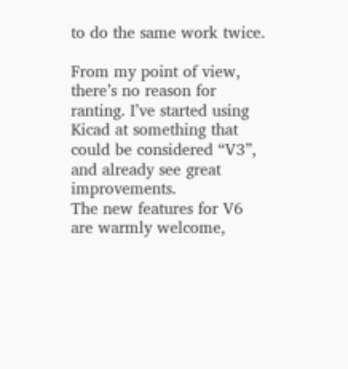to do the same work twice.

From my point of view, there’s no reason for ranting. I’ve started using Kicad at something that could be considered “V3”, and already see great improvements.
The new features for V6 are warmly welcome,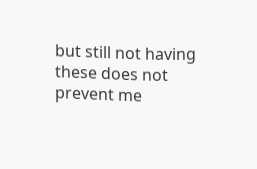but still not having these does not prevent me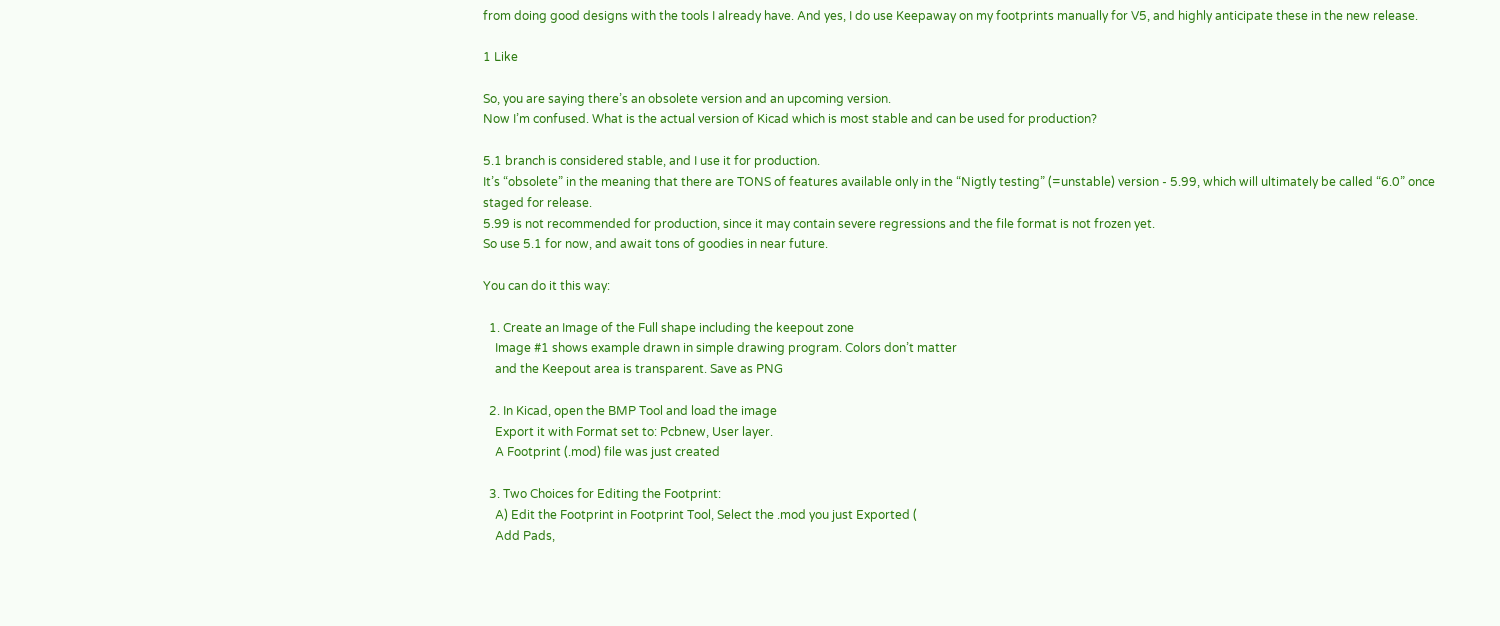from doing good designs with the tools I already have. And yes, I do use Keepaway on my footprints manually for V5, and highly anticipate these in the new release.

1 Like

So, you are saying there’s an obsolete version and an upcoming version.
Now I’m confused. What is the actual version of Kicad which is most stable and can be used for production?

5.1 branch is considered stable, and I use it for production.
It’s “obsolete” in the meaning that there are TONS of features available only in the “Nigtly testing” (=unstable) version - 5.99, which will ultimately be called “6.0” once staged for release.
5.99 is not recommended for production, since it may contain severe regressions and the file format is not frozen yet.
So use 5.1 for now, and await tons of goodies in near future.

You can do it this way:

  1. Create an Image of the Full shape including the keepout zone
    Image #1 shows example drawn in simple drawing program. Colors don’t matter
    and the Keepout area is transparent. Save as PNG

  2. In Kicad, open the BMP Tool and load the image
    Export it with Format set to: Pcbnew, User layer.
    A Footprint (.mod) file was just created

  3. Two Choices for Editing the Footprint:
    A) Edit the Footprint in Footprint Tool, Select the .mod you just Exported (
    Add Pads,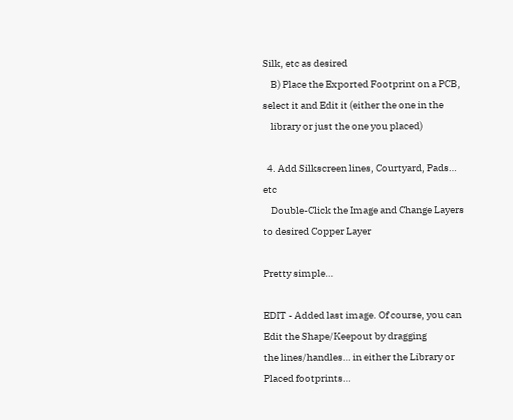Silk, etc as desired
    B) Place the Exported Footprint on a PCB, select it and Edit it (either the one in the
    library or just the one you placed)

  4. Add Silkscreen lines, Courtyard, Pads… etc
    Double-Click the Image and Change Layers to desired Copper Layer

Pretty simple…

EDIT - Added last image. Of course, you can Edit the Shape/Keepout by dragging
the lines/handles… in either the Library or Placed footprints…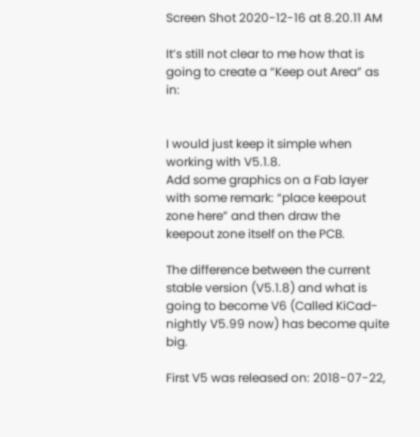Screen Shot 2020-12-16 at 8.20.11 AM

It’s still not clear to me how that is going to create a “Keep out Area” as in:


I would just keep it simple when working with V5.1.8.
Add some graphics on a Fab layer with some remark: “place keepout zone here” and then draw the keepout zone itself on the PCB.

The difference between the current stable version (V5.1.8) and what is going to become V6 (Called KiCad-nightly V5.99 now) has become quite big.

First V5 was released on: 2018-07-22,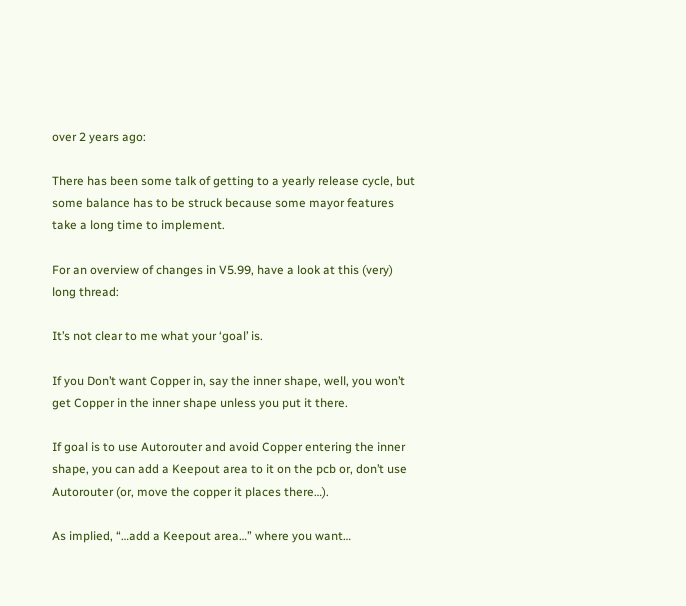over 2 years ago:

There has been some talk of getting to a yearly release cycle, but some balance has to be struck because some mayor features take a long time to implement.

For an overview of changes in V5.99, have a look at this (very) long thread:

It’s not clear to me what your ‘goal’ is.

If you Don’t want Copper in, say the inner shape, well, you won’t get Copper in the inner shape unless you put it there.

If goal is to use Autorouter and avoid Copper entering the inner shape, you can add a Keepout area to it on the pcb or, don’t use Autorouter (or, move the copper it places there…).

As implied, “…add a Keepout area…” where you want…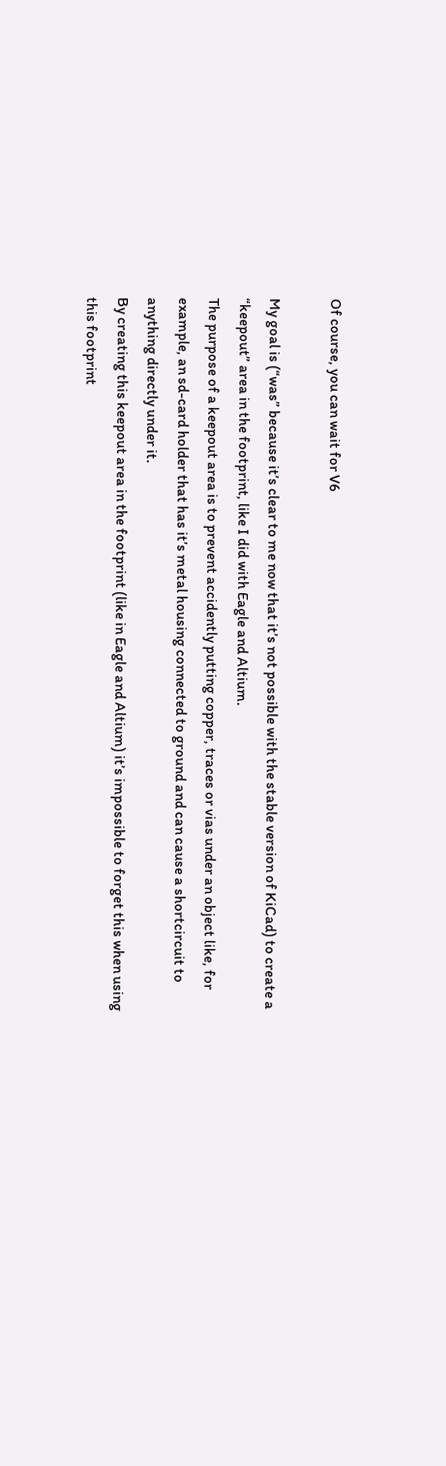Of course, you can wait for V6

My goal is (“was” because it’s clear to me now that it’s not possible with the stable version of KiCad) to create a “keepout” area in the footprint, like I did with Eagle and Altium.
The purpose of a keepout area is to prevent accidently putting copper, traces or vias under an object like, for example, an sd-card holder that has it’s metal housing connected to ground and can cause a shortcircuit to anything directly under it.
By creating this keepout area in the footprint (like in Eagle and Altium) it’s impossible to forget this when using this footprint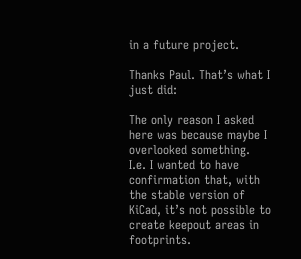in a future project.

Thanks Paul. That’s what I just did:

The only reason I asked here was because maybe I overlooked something.
I.e. I wanted to have confirmation that, with the stable version of KiCad, it’s not possible to create keepout areas in footprints.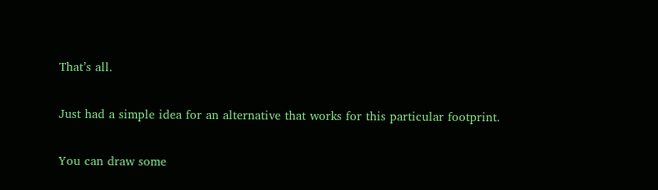That’s all.

Just had a simple idea for an alternative that works for this particular footprint.

You can draw some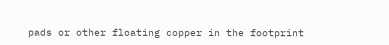pads or other floating copper in the footprint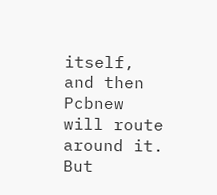itself, and then Pcbnew will route around it. But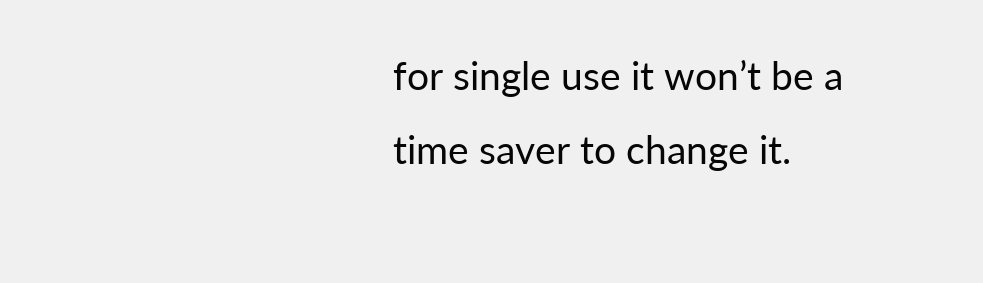for single use it won’t be a time saver to change it.